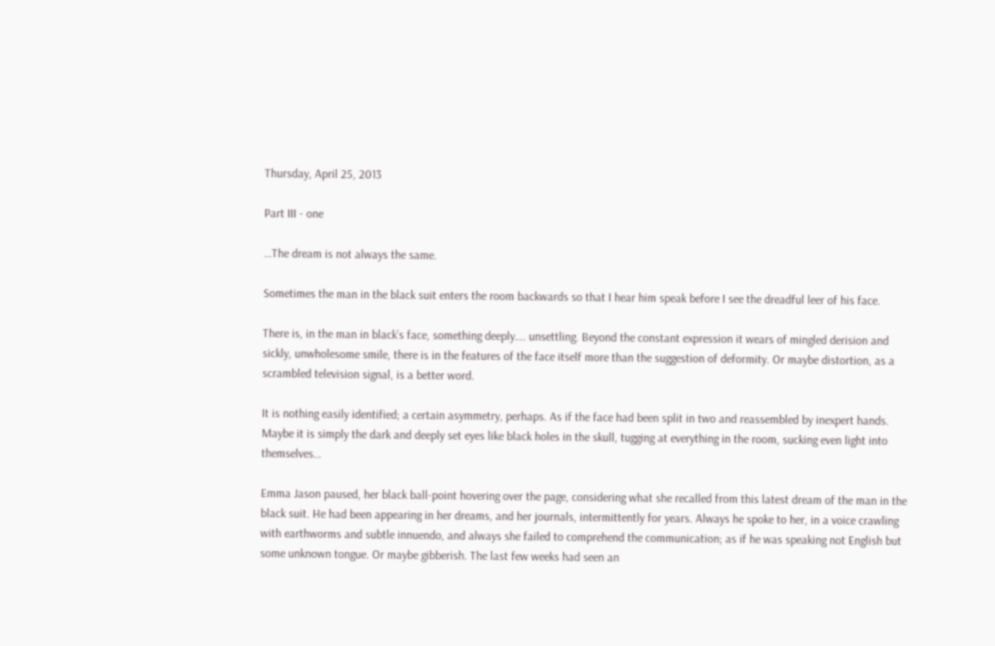Thursday, April 25, 2013

Part III - one

…The dream is not always the same.

Sometimes the man in the black suit enters the room backwards so that I hear him speak before I see the dreadful leer of his face.

There is, in the man in black’s face, something deeply…. unsettling. Beyond the constant expression it wears of mingled derision and sickly, unwholesome smile, there is in the features of the face itself more than the suggestion of deformity. Or maybe distortion, as a scrambled television signal, is a better word.

It is nothing easily identified; a certain asymmetry, perhaps. As if the face had been split in two and reassembled by inexpert hands. Maybe it is simply the dark and deeply set eyes like black holes in the skull, tugging at everything in the room, sucking even light into themselves…

Emma Jason paused, her black ball-point hovering over the page, considering what she recalled from this latest dream of the man in the black suit. He had been appearing in her dreams, and her journals, intermittently for years. Always he spoke to her, in a voice crawling with earthworms and subtle innuendo, and always she failed to comprehend the communication; as if he was speaking not English but some unknown tongue. Or maybe gibberish. The last few weeks had seen an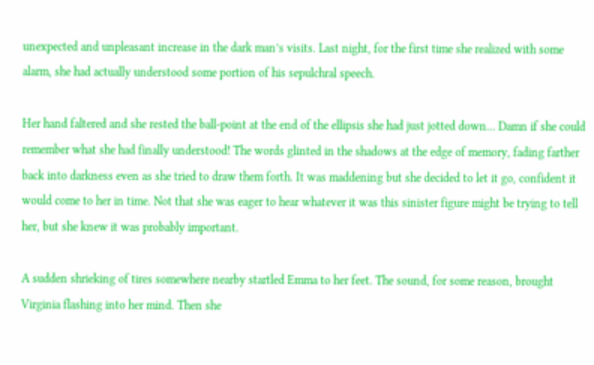unexpected and unpleasant increase in the dark man’s visits. Last night, for the first time she realized with some alarm, she had actually understood some portion of his sepulchral speech.

Her hand faltered and she rested the ball-point at the end of the ellipsis she had just jotted down... Damn if she could remember what she had finally understood! The words glinted in the shadows at the edge of memory, fading farther back into darkness even as she tried to draw them forth. It was maddening but she decided to let it go, confident it would come to her in time. Not that she was eager to hear whatever it was this sinister figure might be trying to tell her, but she knew it was probably important.

A sudden shrieking of tires somewhere nearby startled Emma to her feet. The sound, for some reason, brought Virginia flashing into her mind. Then she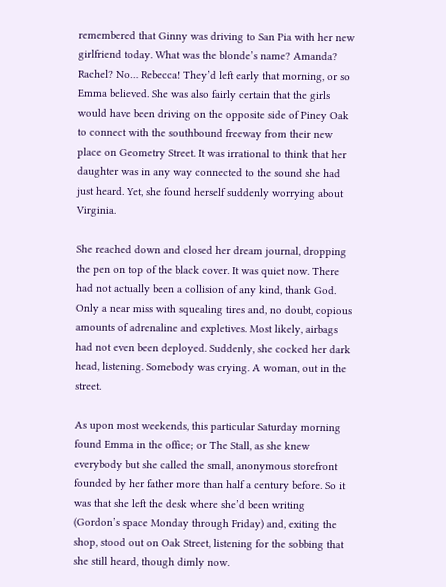remembered that Ginny was driving to San Pia with her new girlfriend today. What was the blonde’s name? Amanda? Rachel? No… Rebecca! They’d left early that morning, or so Emma believed. She was also fairly certain that the girls would have been driving on the opposite side of Piney Oak to connect with the southbound freeway from their new place on Geometry Street. It was irrational to think that her daughter was in any way connected to the sound she had just heard. Yet, she found herself suddenly worrying about Virginia.

She reached down and closed her dream journal, dropping the pen on top of the black cover. It was quiet now. There had not actually been a collision of any kind, thank God. Only a near miss with squealing tires and, no doubt, copious amounts of adrenaline and expletives. Most likely, airbags had not even been deployed. Suddenly, she cocked her dark head, listening. Somebody was crying. A woman, out in the street.

As upon most weekends, this particular Saturday morning found Emma in the office; or The Stall, as she knew everybody but she called the small, anonymous storefront founded by her father more than half a century before. So it was that she left the desk where she’d been writing (Gordon’s space Monday through Friday) and, exiting the shop, stood out on Oak Street, listening for the sobbing that she still heard, though dimly now.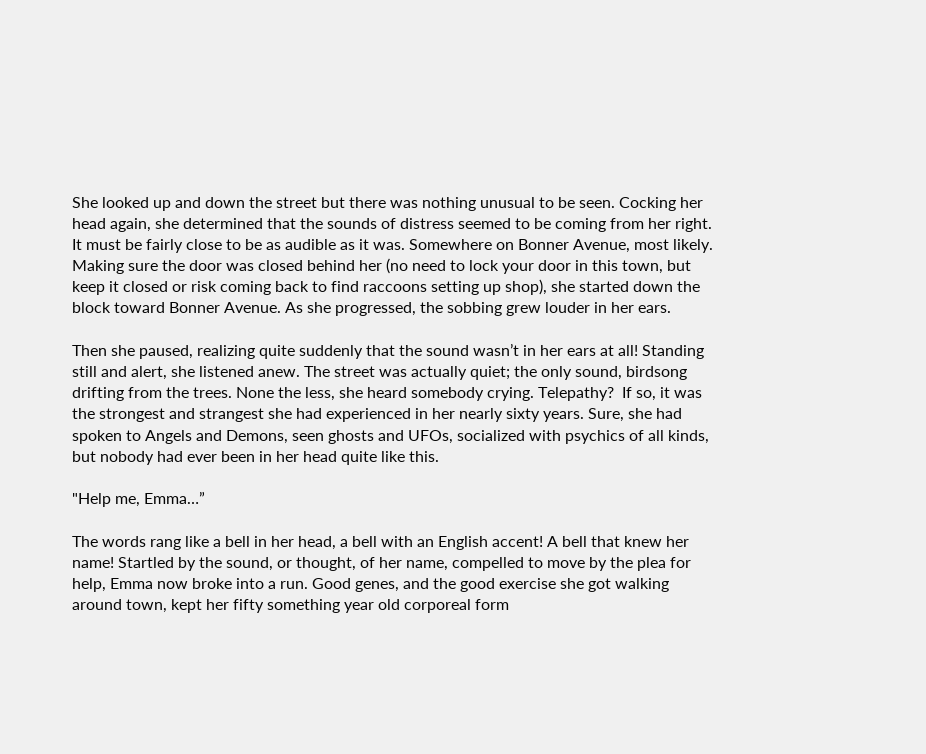She looked up and down the street but there was nothing unusual to be seen. Cocking her head again, she determined that the sounds of distress seemed to be coming from her right. It must be fairly close to be as audible as it was. Somewhere on Bonner Avenue, most likely. Making sure the door was closed behind her (no need to lock your door in this town, but keep it closed or risk coming back to find raccoons setting up shop), she started down the block toward Bonner Avenue. As she progressed, the sobbing grew louder in her ears.

Then she paused, realizing quite suddenly that the sound wasn’t in her ears at all! Standing still and alert, she listened anew. The street was actually quiet; the only sound, birdsong drifting from the trees. None the less, she heard somebody crying. Telepathy?  If so, it was the strongest and strangest she had experienced in her nearly sixty years. Sure, she had spoken to Angels and Demons, seen ghosts and UFOs, socialized with psychics of all kinds, but nobody had ever been in her head quite like this.

"Help me, Emma…”

The words rang like a bell in her head, a bell with an English accent! A bell that knew her name! Startled by the sound, or thought, of her name, compelled to move by the plea for help, Emma now broke into a run. Good genes, and the good exercise she got walking around town, kept her fifty something year old corporeal form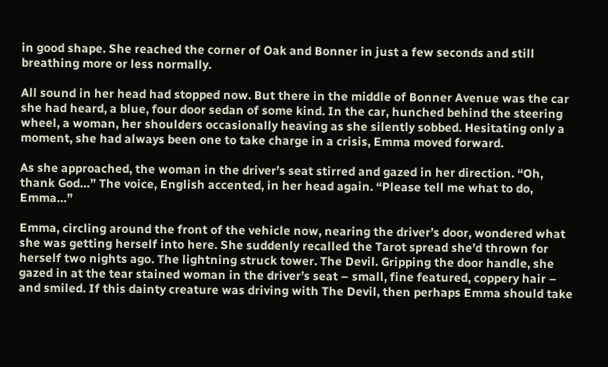in good shape. She reached the corner of Oak and Bonner in just a few seconds and still breathing more or less normally.

All sound in her head had stopped now. But there in the middle of Bonner Avenue was the car she had heard, a blue, four door sedan of some kind. In the car, hunched behind the steering wheel, a woman, her shoulders occasionally heaving as she silently sobbed. Hesitating only a moment, she had always been one to take charge in a crisis, Emma moved forward.

As she approached, the woman in the driver’s seat stirred and gazed in her direction. “Oh, thank God…” The voice, English accented, in her head again. “Please tell me what to do, Emma…”

Emma, circling around the front of the vehicle now, nearing the driver’s door, wondered what she was getting herself into here. She suddenly recalled the Tarot spread she’d thrown for herself two nights ago. The lightning struck tower. The Devil. Gripping the door handle, she gazed in at the tear stained woman in the driver’s seat – small, fine featured, coppery hair – and smiled. If this dainty creature was driving with The Devil, then perhaps Emma should take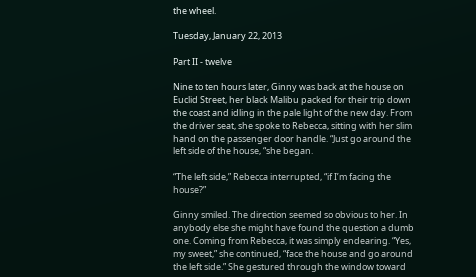the wheel.

Tuesday, January 22, 2013

Part II - twelve

Nine to ten hours later, Ginny was back at the house on Euclid Street, her black Malibu packed for their trip down the coast and idling in the pale light of the new day. From the driver seat, she spoke to Rebecca, sitting with her slim hand on the passenger door handle. “Just go around the left side of the house, “she began.

“The left side,” Rebecca interrupted, “if I’m facing the house?”

Ginny smiled. The direction seemed so obvious to her. In anybody else she might have found the question a dumb one. Coming from Rebecca, it was simply endearing. “Yes, my sweet,” she continued, “face the house and go around the left side.” She gestured through the window toward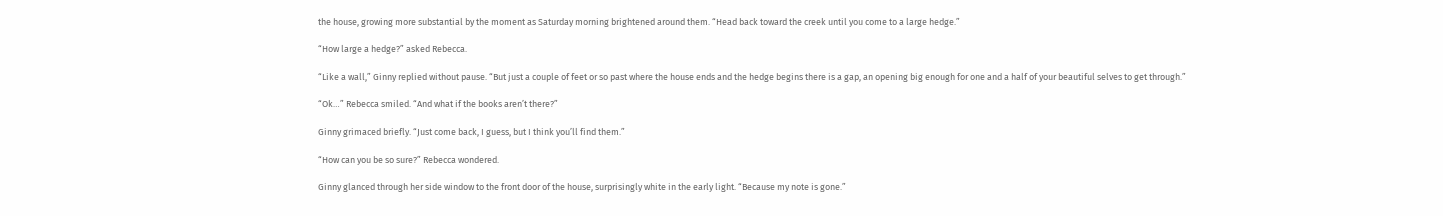the house, growing more substantial by the moment as Saturday morning brightened around them. “Head back toward the creek until you come to a large hedge.”

“How large a hedge?” asked Rebecca.

“Like a wall,” Ginny replied without pause. “But just a couple of feet or so past where the house ends and the hedge begins there is a gap, an opening big enough for one and a half of your beautiful selves to get through.”

“Ok…” Rebecca smiled. “And what if the books aren’t there?”

Ginny grimaced briefly. “Just come back, I guess, but I think you’ll find them.”

“How can you be so sure?” Rebecca wondered.

Ginny glanced through her side window to the front door of the house, surprisingly white in the early light. “Because my note is gone.”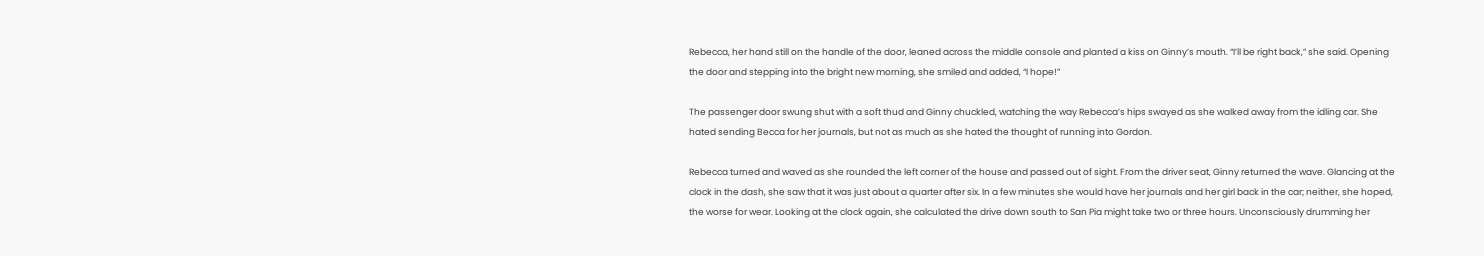Rebecca, her hand still on the handle of the door, leaned across the middle console and planted a kiss on Ginny’s mouth. “I’ll be right back,” she said. Opening the door and stepping into the bright new morning, she smiled and added, “I hope!”

The passenger door swung shut with a soft thud and Ginny chuckled, watching the way Rebecca’s hips swayed as she walked away from the idling car. She hated sending Becca for her journals, but not as much as she hated the thought of running into Gordon.

Rebecca turned and waved as she rounded the left corner of the house and passed out of sight. From the driver seat, Ginny returned the wave. Glancing at the clock in the dash, she saw that it was just about a quarter after six. In a few minutes she would have her journals and her girl back in the car; neither, she hoped, the worse for wear. Looking at the clock again, she calculated the drive down south to San Pia might take two or three hours. Unconsciously drumming her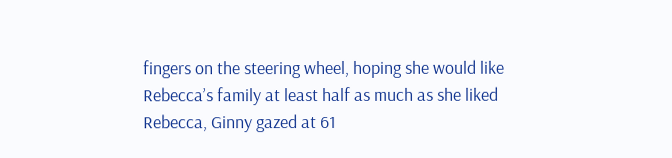fingers on the steering wheel, hoping she would like Rebecca’s family at least half as much as she liked Rebecca, Ginny gazed at 61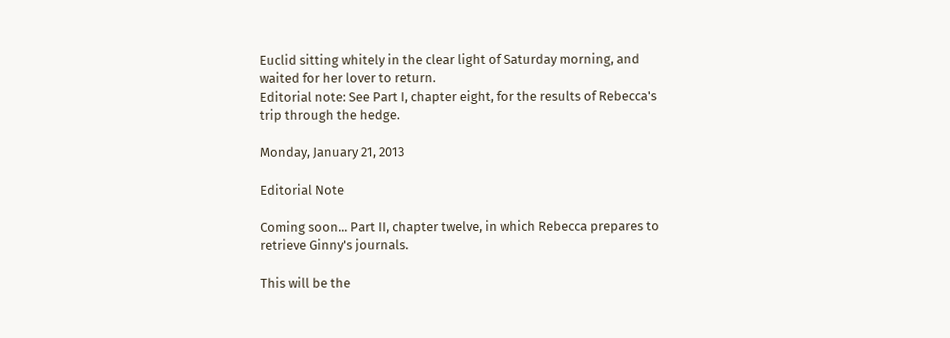Euclid sitting whitely in the clear light of Saturday morning, and waited for her lover to return.
Editorial note: See Part I, chapter eight, for the results of Rebecca's trip through the hedge.

Monday, January 21, 2013

Editorial Note

Coming soon... Part II, chapter twelve, in which Rebecca prepares to retrieve Ginny's journals.

This will be the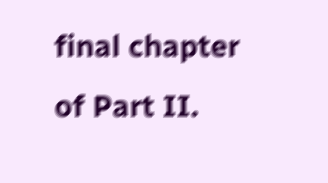final chapter of Part II.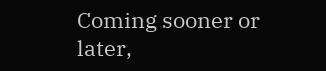Coming sooner or later,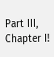Part III, Chapter I!